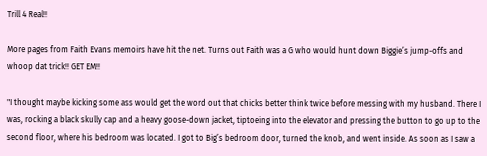Trill 4 Real!!

More pages from Faith Evans memoirs have hit the net. Turns out Faith was a G who would hunt down Biggie’s jump-offs and whoop dat trick!! GET EM!!

"I thought maybe kicking some ass would get the word out that chicks better think twice before messing with my husband. There I was, rocking a black skully cap and a heavy goose-down jacket, tiptoeing into the elevator and pressing the button to go up to the second floor, where his bedroom was located. I got to Big’s bedroom door, turned the knob, and went inside. As soon as I saw a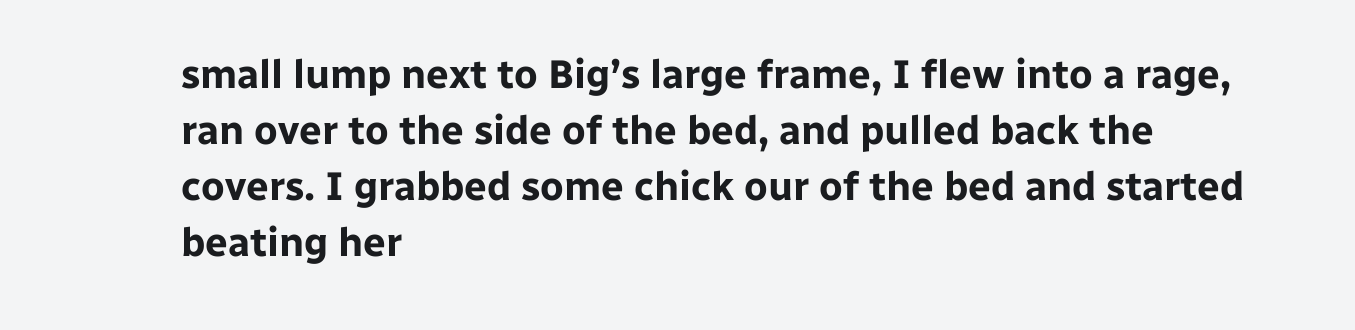small lump next to Big’s large frame, I flew into a rage, ran over to the side of the bed, and pulled back the covers. I grabbed some chick our of the bed and started beating her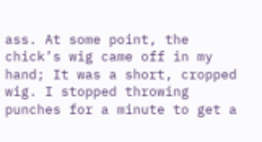ass. At some point, the chick’s wig came off in my hand; It was a short, cropped wig. I stopped throwing punches for a minute to get a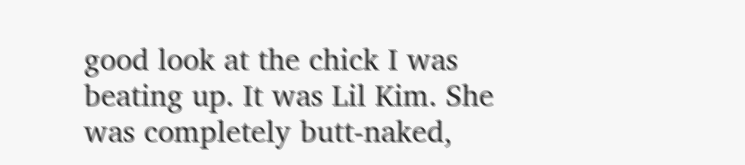good look at the chick I was beating up. It was Lil Kim. She was completely butt-naked,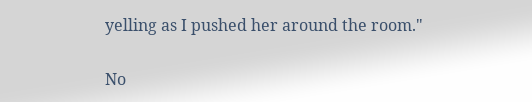yelling as I pushed her around the room."

No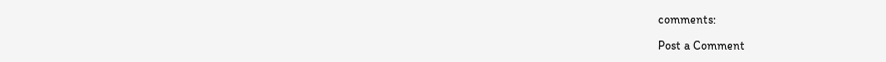comments:

Post a Comment